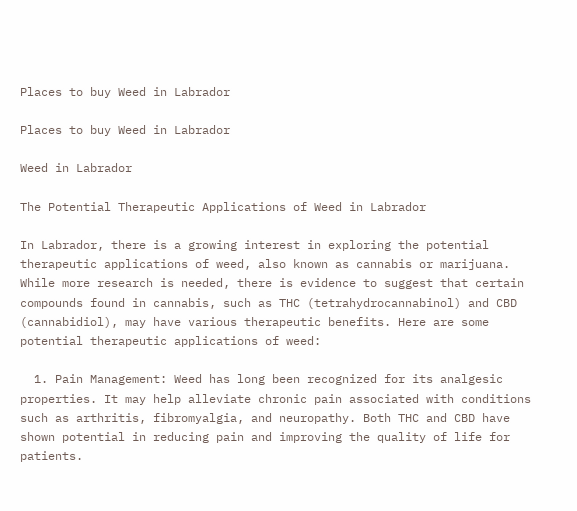Places to buy Weed in Labrador

Places to buy Weed in Labrador

Weed in Labrador

The Potential Therapeutic Applications of Weed in Labrador

In Labrador, there is a growing interest in exploring the potential therapeutic applications of weed, also known as cannabis or marijuana. While more research is needed, there is evidence to suggest that certain compounds found in cannabis, such as THC (tetrahydrocannabinol) and CBD (cannabidiol), may have various therapeutic benefits. Here are some potential therapeutic applications of weed:

  1. Pain Management: Weed has long been recognized for its analgesic properties. It may help alleviate chronic pain associated with conditions such as arthritis, fibromyalgia, and neuropathy. Both THC and CBD have shown potential in reducing pain and improving the quality of life for patients.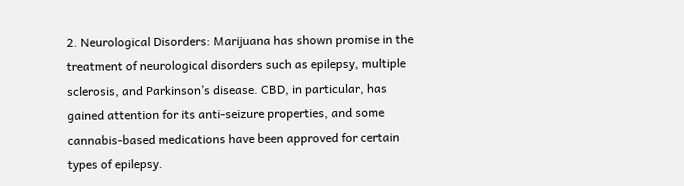2. Neurological Disorders: Marijuana has shown promise in the treatment of neurological disorders such as epilepsy, multiple sclerosis, and Parkinson’s disease. CBD, in particular, has gained attention for its anti-seizure properties, and some cannabis-based medications have been approved for certain types of epilepsy.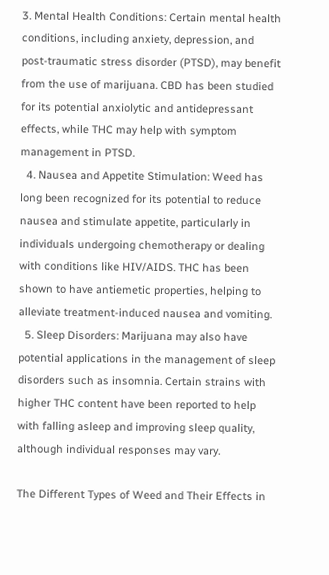3. Mental Health Conditions: Certain mental health conditions, including anxiety, depression, and post-traumatic stress disorder (PTSD), may benefit from the use of marijuana. CBD has been studied for its potential anxiolytic and antidepressant effects, while THC may help with symptom management in PTSD.
  4. Nausea and Appetite Stimulation: Weed has long been recognized for its potential to reduce nausea and stimulate appetite, particularly in individuals undergoing chemotherapy or dealing with conditions like HIV/AIDS. THC has been shown to have antiemetic properties, helping to alleviate treatment-induced nausea and vomiting.
  5. Sleep Disorders: Marijuana may also have potential applications in the management of sleep disorders such as insomnia. Certain strains with higher THC content have been reported to help with falling asleep and improving sleep quality, although individual responses may vary.

The Different Types of Weed and Their Effects in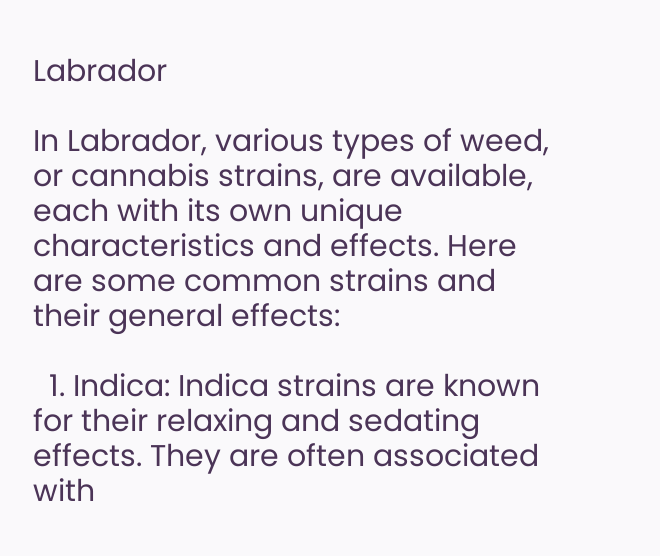Labrador

In Labrador, various types of weed, or cannabis strains, are available, each with its own unique characteristics and effects. Here are some common strains and their general effects:

  1. Indica: Indica strains are known for their relaxing and sedating effects. They are often associated with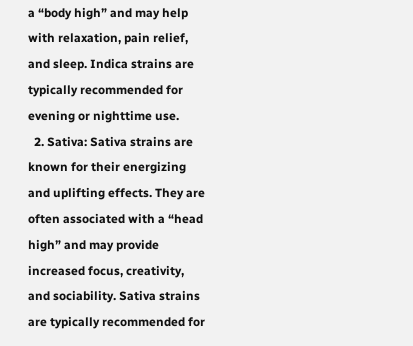a “body high” and may help with relaxation, pain relief, and sleep. Indica strains are typically recommended for evening or nighttime use.
  2. Sativa: Sativa strains are known for their energizing and uplifting effects. They are often associated with a “head high” and may provide increased focus, creativity, and sociability. Sativa strains are typically recommended for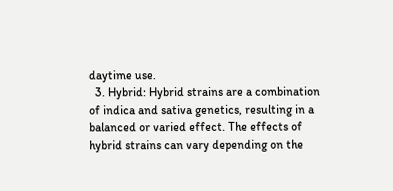daytime use.
  3. Hybrid: Hybrid strains are a combination of indica and sativa genetics, resulting in a balanced or varied effect. The effects of hybrid strains can vary depending on the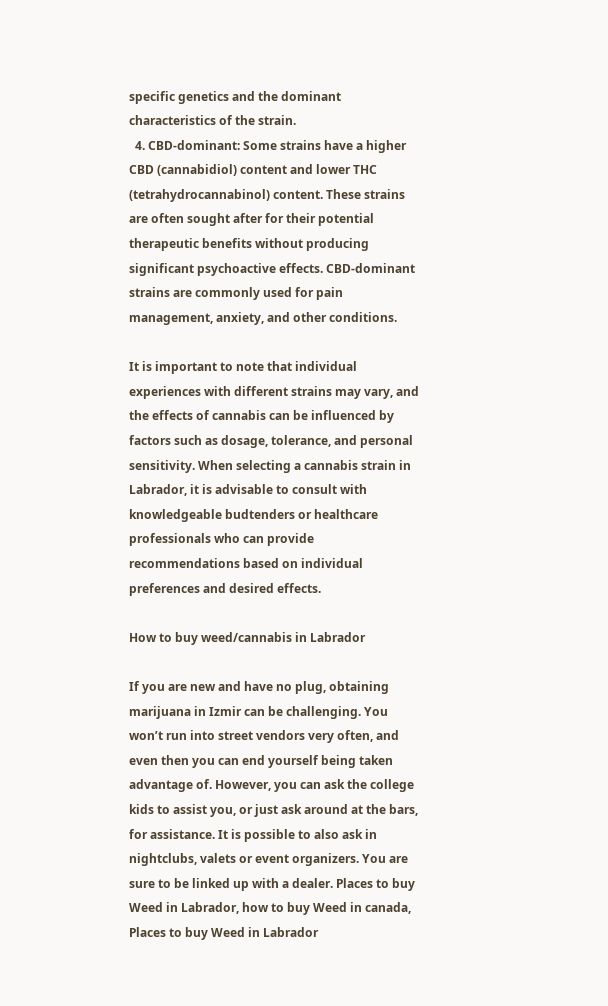specific genetics and the dominant characteristics of the strain.
  4. CBD-dominant: Some strains have a higher CBD (cannabidiol) content and lower THC (tetrahydrocannabinol) content. These strains are often sought after for their potential therapeutic benefits without producing significant psychoactive effects. CBD-dominant strains are commonly used for pain management, anxiety, and other conditions.

It is important to note that individual experiences with different strains may vary, and the effects of cannabis can be influenced by factors such as dosage, tolerance, and personal sensitivity. When selecting a cannabis strain in Labrador, it is advisable to consult with knowledgeable budtenders or healthcare professionals who can provide recommendations based on individual preferences and desired effects.

How to buy weed/cannabis in Labrador

If you are new and have no plug, obtaining marijuana in Izmir can be challenging. You won’t run into street vendors very often, and even then you can end yourself being taken advantage of. However, you can ask the college kids to assist you, or just ask around at the bars, for assistance. It is possible to also ask in nightclubs, valets or event organizers. You are sure to be linked up with a dealer. Places to buy Weed in Labrador, how to buy Weed in canada, Places to buy Weed in Labrador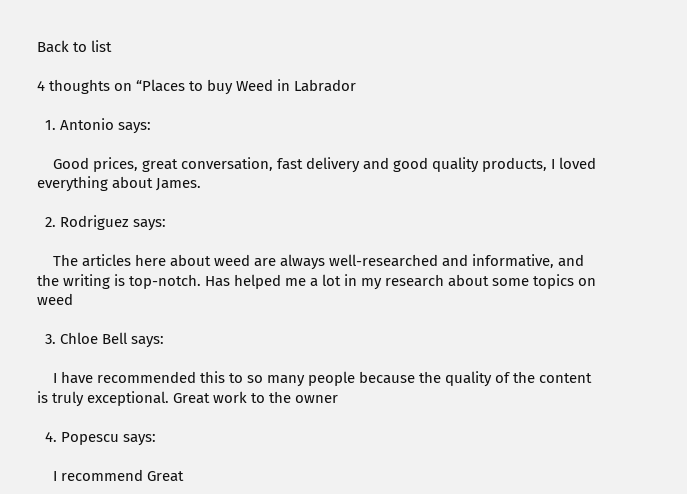Back to list

4 thoughts on “Places to buy Weed in Labrador

  1. Antonio says:

    Good prices, great conversation, fast delivery and good quality products, I loved everything about James.

  2. Rodriguez says:

    The articles here about weed are always well-researched and informative, and the writing is top-notch. Has helped me a lot in my research about some topics on weed

  3. Chloe Bell says:

    I have recommended this to so many people because the quality of the content is truly exceptional. Great work to the owner

  4. Popescu says:

    I recommend Great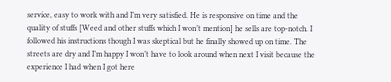service, easy to work with and I’m very satisfied. He is responsive on time and the quality of stuffs [Weed and other stuffs which I won’t mention] he sells are top-notch. I followed his instructions though I was skeptical but he finally showed up on time. The streets are dry and I’m happy I won’t have to look around when next I visit because the experience I had when I got here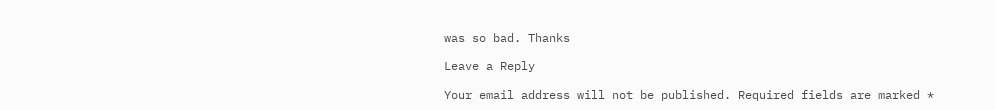was so bad. Thanks

Leave a Reply

Your email address will not be published. Required fields are marked *